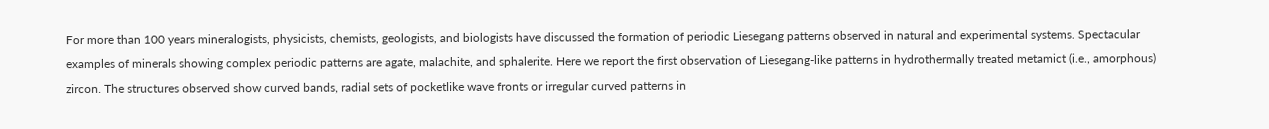For more than 100 years mineralogists, physicists, chemists, geologists, and biologists have discussed the formation of periodic Liesegang patterns observed in natural and experimental systems. Spectacular examples of minerals showing complex periodic patterns are agate, malachite, and sphalerite. Here we report the first observation of Liesegang-like patterns in hydrothermally treated metamict (i.e., amorphous) zircon. The structures observed show curved bands, radial sets of pocketlike wave fronts or irregular curved patterns in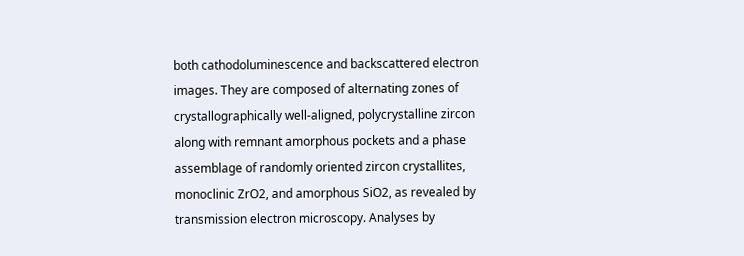both cathodoluminescence and backscattered electron images. They are composed of alternating zones of crystallographically well-aligned, polycrystalline zircon along with remnant amorphous pockets and a phase assemblage of randomly oriented zircon crystallites, monoclinic ZrO2, and amorphous SiO2, as revealed by transmission electron microscopy. Analyses by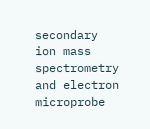secondary ion mass spectrometry and electron microprobe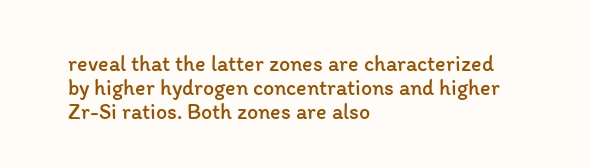reveal that the latter zones are characterized by higher hydrogen concentrations and higher Zr-Si ratios. Both zones are also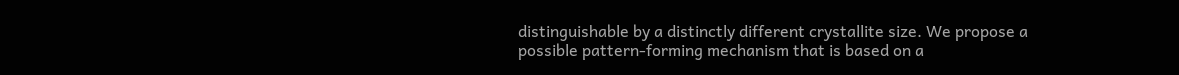distinguishable by a distinctly different crystallite size. We propose a possible pattern-forming mechanism that is based on a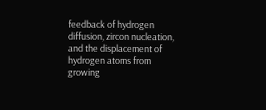feedback of hydrogen diffusion, zircon nucleation, and the displacement of hydrogen atoms from growing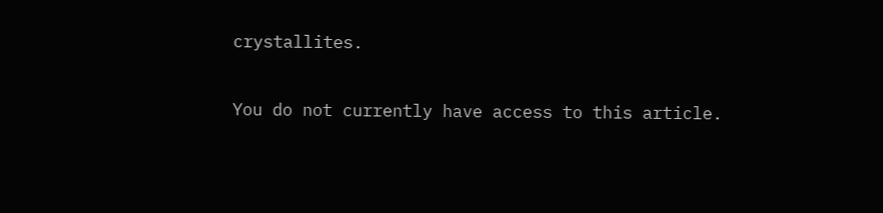crystallites.

You do not currently have access to this article.